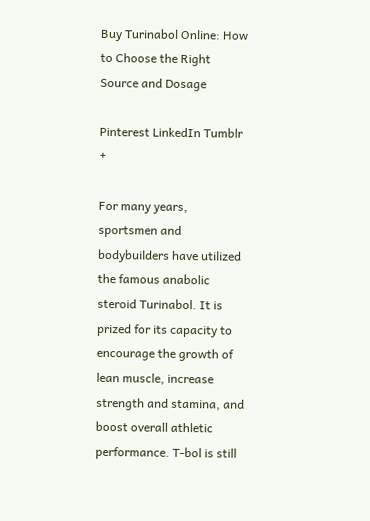Buy Turinabol Online: How to Choose the Right Source and Dosage

Pinterest LinkedIn Tumblr +

For many years, sportsmen and bodybuilders have utilized the famous anabolic steroid Turinabol. It is prized for its capacity to encourage the growth of lean muscle, increase strength and stamina, and boost overall athletic performance. T-bol is still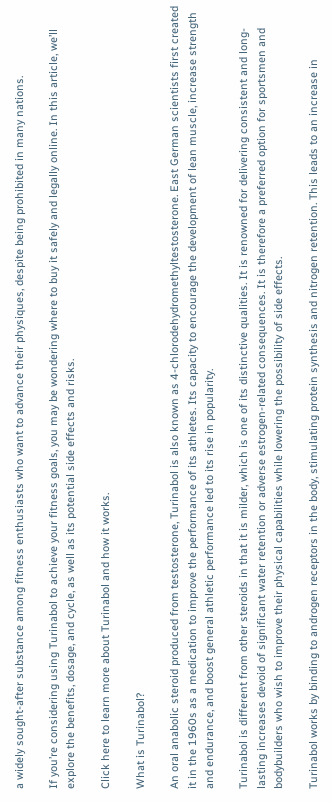a widely sought-after substance among fitness enthusiasts who want to advance their physiques, despite being prohibited in many nations.

If you’re considering using Turinabol to achieve your fitness goals, you may be wondering where to buy it safely and legally online. In this article, we’ll explore the benefits, dosage, and cycle, as well as its potential side effects and risks.

Click here to learn more about Turinabol and how it works.

What is Turinabol?

An oral anabolic steroid produced from testosterone, Turinabol is also known as 4-chlorodehydromethyltestosterone. East German scientists first created it in the 1960s as a medication to improve the performance of its athletes. Its capacity to encourage the development of lean muscle, increase strength and endurance, and boost general athletic performance led to its rise in popularity.

Turinabol is different from other steroids in that it is milder, which is one of its distinctive qualities. It is renowned for delivering consistent and long-lasting increases devoid of significant water retention or adverse estrogen-related consequences. It is therefore a preferred option for sportsmen and bodybuilders who wish to improve their physical capabilities while lowering the possibility of side effects.

Turinabol works by binding to androgen receptors in the body, stimulating protein synthesis and nitrogen retention. This leads to an increase in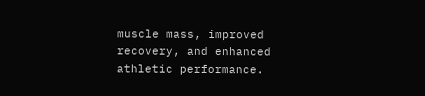muscle mass, improved recovery, and enhanced athletic performance.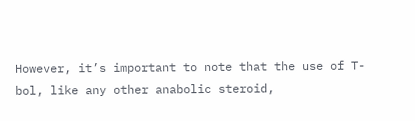However, it’s important to note that the use of T-bol, like any other anabolic steroid,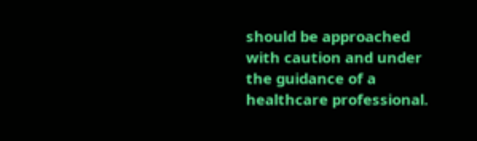should be approached with caution and under the guidance of a healthcare professional.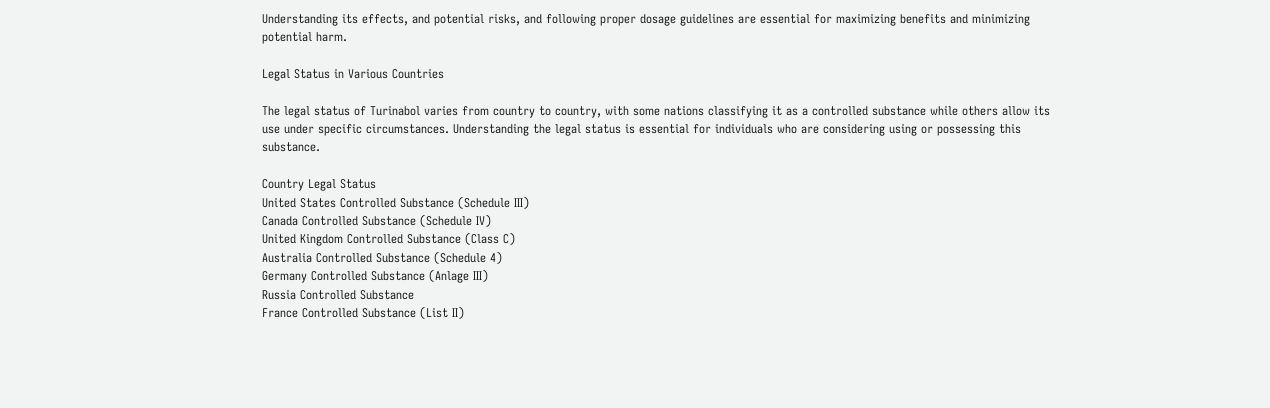Understanding its effects, and potential risks, and following proper dosage guidelines are essential for maximizing benefits and minimizing potential harm.

Legal Status in Various Countries

The legal status of Turinabol varies from country to country, with some nations classifying it as a controlled substance while others allow its use under specific circumstances. Understanding the legal status is essential for individuals who are considering using or possessing this substance.

Country Legal Status
United States Controlled Substance (Schedule III)
Canada Controlled Substance (Schedule IV)
United Kingdom Controlled Substance (Class C)
Australia Controlled Substance (Schedule 4)
Germany Controlled Substance (Anlage III)
Russia Controlled Substance
France Controlled Substance (List II)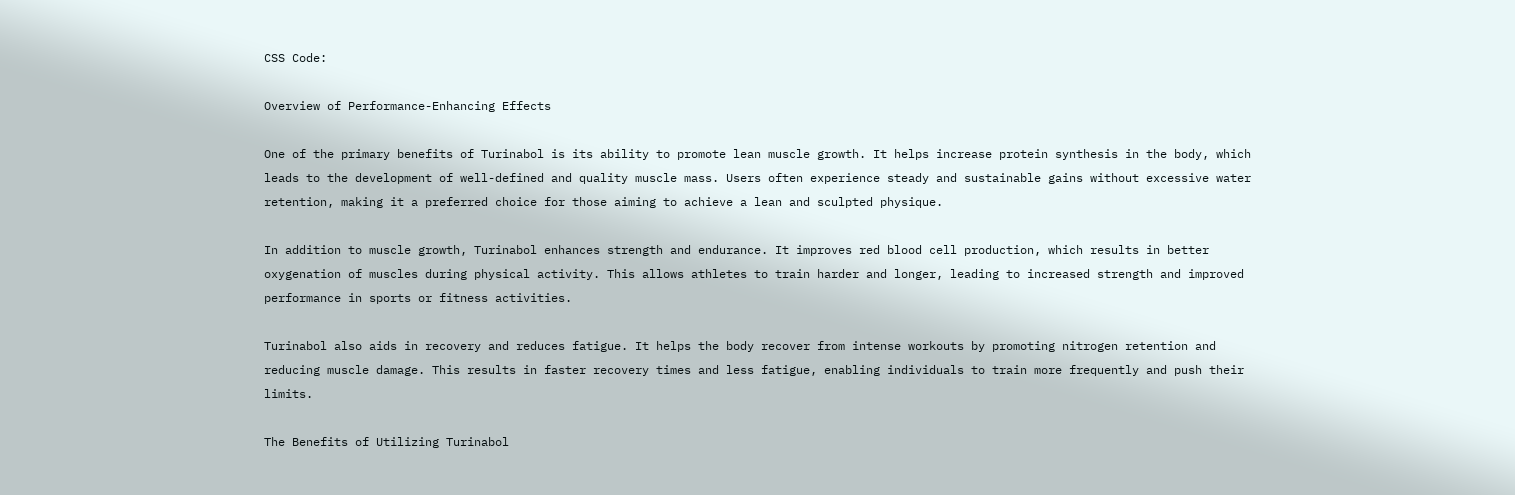CSS Code:

Overview of Performance-Enhancing Effects

One of the primary benefits of Turinabol is its ability to promote lean muscle growth. It helps increase protein synthesis in the body, which leads to the development of well-defined and quality muscle mass. Users often experience steady and sustainable gains without excessive water retention, making it a preferred choice for those aiming to achieve a lean and sculpted physique.

In addition to muscle growth, Turinabol enhances strength and endurance. It improves red blood cell production, which results in better oxygenation of muscles during physical activity. This allows athletes to train harder and longer, leading to increased strength and improved performance in sports or fitness activities.

Turinabol also aids in recovery and reduces fatigue. It helps the body recover from intense workouts by promoting nitrogen retention and reducing muscle damage. This results in faster recovery times and less fatigue, enabling individuals to train more frequently and push their limits.

The Benefits of Utilizing Turinabol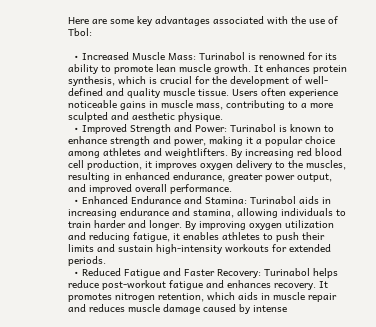Here are some key advantages associated with the use of Tbol:

  • Increased Muscle Mass: Turinabol is renowned for its ability to promote lean muscle growth. It enhances protein synthesis, which is crucial for the development of well-defined and quality muscle tissue. Users often experience noticeable gains in muscle mass, contributing to a more sculpted and aesthetic physique.
  • Improved Strength and Power: Turinabol is known to enhance strength and power, making it a popular choice among athletes and weightlifters. By increasing red blood cell production, it improves oxygen delivery to the muscles, resulting in enhanced endurance, greater power output, and improved overall performance.
  • Enhanced Endurance and Stamina: Turinabol aids in increasing endurance and stamina, allowing individuals to train harder and longer. By improving oxygen utilization and reducing fatigue, it enables athletes to push their limits and sustain high-intensity workouts for extended periods.
  • Reduced Fatigue and Faster Recovery: Turinabol helps reduce post-workout fatigue and enhances recovery. It promotes nitrogen retention, which aids in muscle repair and reduces muscle damage caused by intense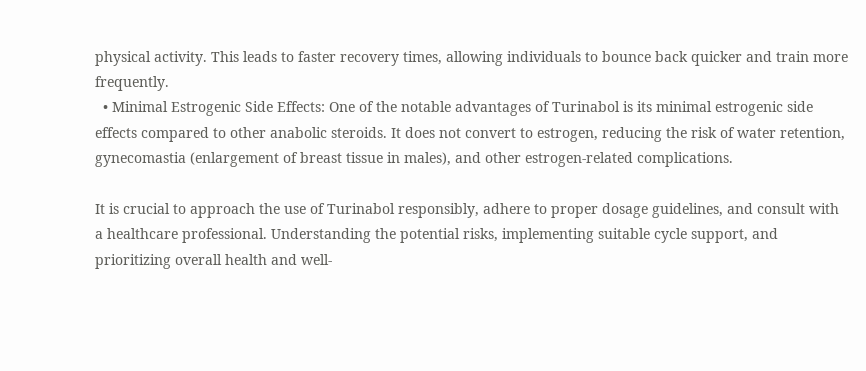physical activity. This leads to faster recovery times, allowing individuals to bounce back quicker and train more frequently.
  • Minimal Estrogenic Side Effects: One of the notable advantages of Turinabol is its minimal estrogenic side effects compared to other anabolic steroids. It does not convert to estrogen, reducing the risk of water retention, gynecomastia (enlargement of breast tissue in males), and other estrogen-related complications.

It is crucial to approach the use of Turinabol responsibly, adhere to proper dosage guidelines, and consult with a healthcare professional. Understanding the potential risks, implementing suitable cycle support, and prioritizing overall health and well-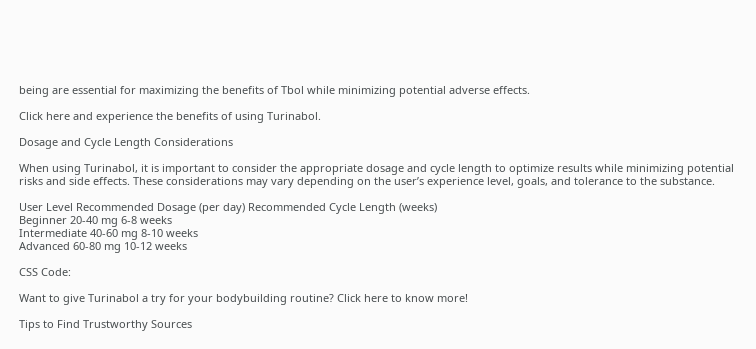being are essential for maximizing the benefits of Tbol while minimizing potential adverse effects.

Click here and experience the benefits of using Turinabol.

Dosage and Cycle Length Considerations

When using Turinabol, it is important to consider the appropriate dosage and cycle length to optimize results while minimizing potential risks and side effects. These considerations may vary depending on the user’s experience level, goals, and tolerance to the substance.

User Level Recommended Dosage (per day) Recommended Cycle Length (weeks)
Beginner 20-40 mg 6-8 weeks
Intermediate 40-60 mg 8-10 weeks
Advanced 60-80 mg 10-12 weeks

CSS Code:

Want to give Turinabol a try for your bodybuilding routine? Click here to know more!

Tips to Find Trustworthy Sources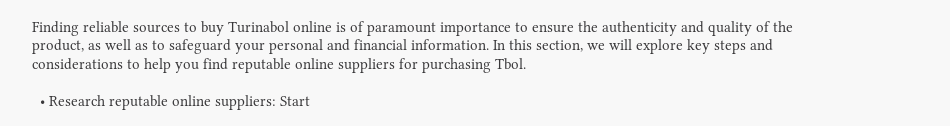Finding reliable sources to buy Turinabol online is of paramount importance to ensure the authenticity and quality of the product, as well as to safeguard your personal and financial information. In this section, we will explore key steps and considerations to help you find reputable online suppliers for purchasing Tbol.

  • Research reputable online suppliers: Start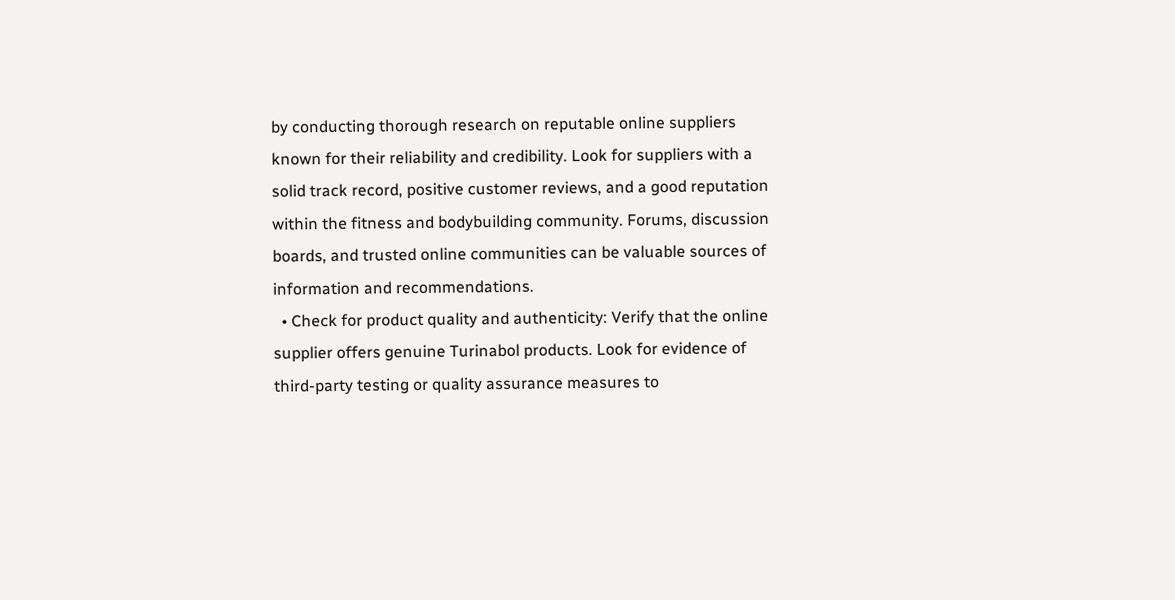by conducting thorough research on reputable online suppliers known for their reliability and credibility. Look for suppliers with a solid track record, positive customer reviews, and a good reputation within the fitness and bodybuilding community. Forums, discussion boards, and trusted online communities can be valuable sources of information and recommendations.
  • Check for product quality and authenticity: Verify that the online supplier offers genuine Turinabol products. Look for evidence of third-party testing or quality assurance measures to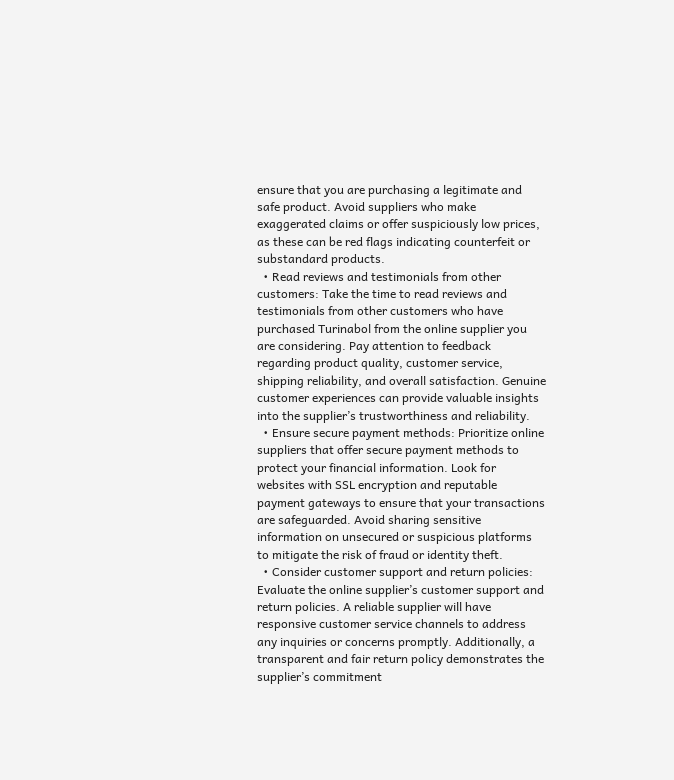ensure that you are purchasing a legitimate and safe product. Avoid suppliers who make exaggerated claims or offer suspiciously low prices, as these can be red flags indicating counterfeit or substandard products.
  • Read reviews and testimonials from other customers: Take the time to read reviews and testimonials from other customers who have purchased Turinabol from the online supplier you are considering. Pay attention to feedback regarding product quality, customer service, shipping reliability, and overall satisfaction. Genuine customer experiences can provide valuable insights into the supplier’s trustworthiness and reliability.
  • Ensure secure payment methods: Prioritize online suppliers that offer secure payment methods to protect your financial information. Look for websites with SSL encryption and reputable payment gateways to ensure that your transactions are safeguarded. Avoid sharing sensitive information on unsecured or suspicious platforms to mitigate the risk of fraud or identity theft.
  • Consider customer support and return policies: Evaluate the online supplier’s customer support and return policies. A reliable supplier will have responsive customer service channels to address any inquiries or concerns promptly. Additionally, a transparent and fair return policy demonstrates the supplier’s commitment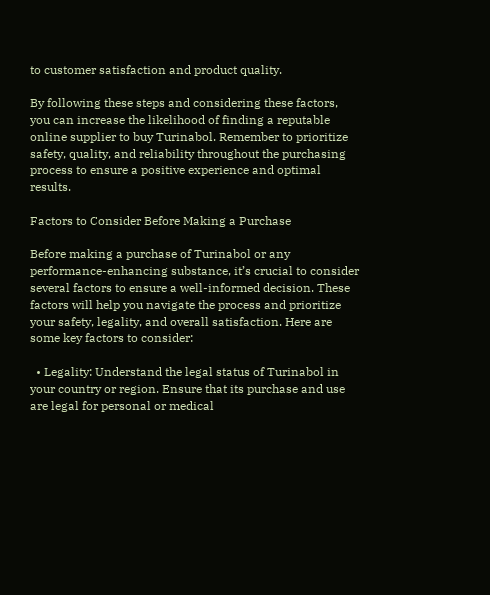to customer satisfaction and product quality.

By following these steps and considering these factors, you can increase the likelihood of finding a reputable online supplier to buy Turinabol. Remember to prioritize safety, quality, and reliability throughout the purchasing process to ensure a positive experience and optimal results.

Factors to Consider Before Making a Purchase

Before making a purchase of Turinabol or any performance-enhancing substance, it’s crucial to consider several factors to ensure a well-informed decision. These factors will help you navigate the process and prioritize your safety, legality, and overall satisfaction. Here are some key factors to consider:

  • Legality: Understand the legal status of Turinabol in your country or region. Ensure that its purchase and use are legal for personal or medical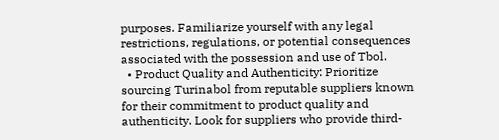purposes. Familiarize yourself with any legal restrictions, regulations, or potential consequences associated with the possession and use of Tbol.
  • Product Quality and Authenticity: Prioritize sourcing Turinabol from reputable suppliers known for their commitment to product quality and authenticity. Look for suppliers who provide third-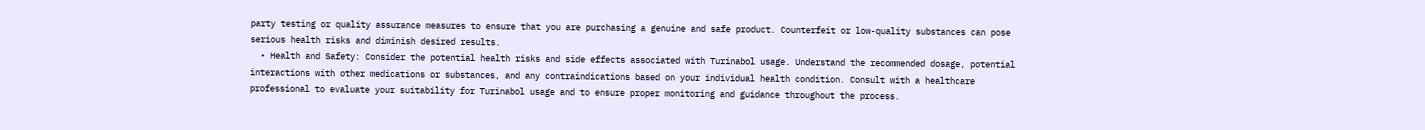party testing or quality assurance measures to ensure that you are purchasing a genuine and safe product. Counterfeit or low-quality substances can pose serious health risks and diminish desired results.
  • Health and Safety: Consider the potential health risks and side effects associated with Turinabol usage. Understand the recommended dosage, potential interactions with other medications or substances, and any contraindications based on your individual health condition. Consult with a healthcare professional to evaluate your suitability for Turinabol usage and to ensure proper monitoring and guidance throughout the process.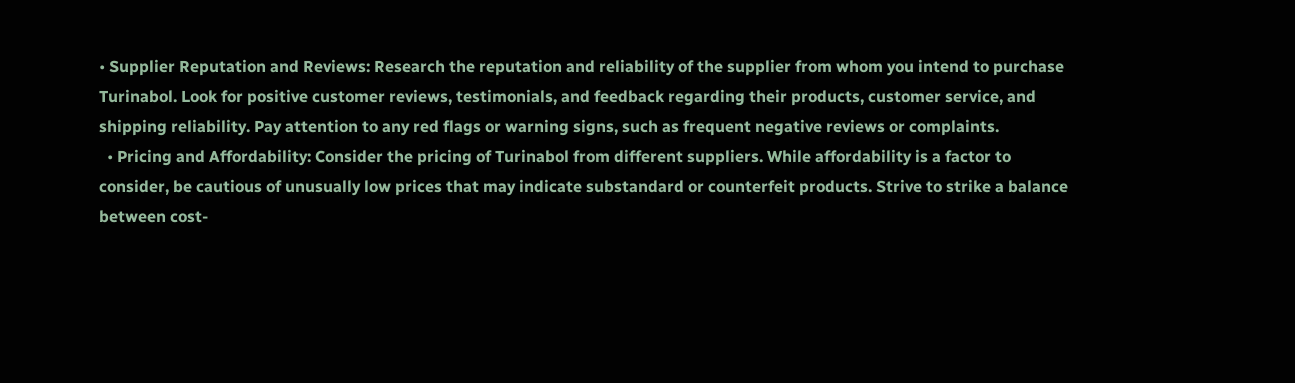• Supplier Reputation and Reviews: Research the reputation and reliability of the supplier from whom you intend to purchase Turinabol. Look for positive customer reviews, testimonials, and feedback regarding their products, customer service, and shipping reliability. Pay attention to any red flags or warning signs, such as frequent negative reviews or complaints.
  • Pricing and Affordability: Consider the pricing of Turinabol from different suppliers. While affordability is a factor to consider, be cautious of unusually low prices that may indicate substandard or counterfeit products. Strive to strike a balance between cost-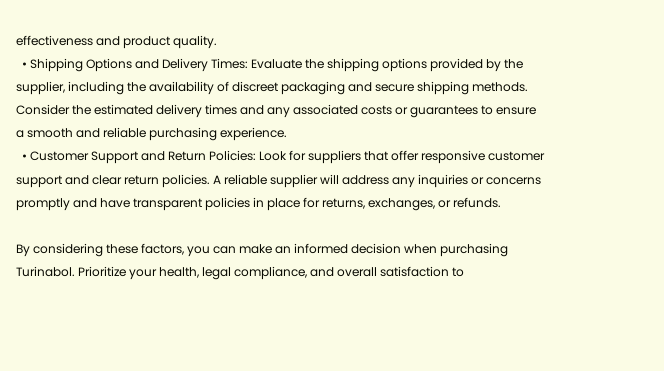effectiveness and product quality.
  • Shipping Options and Delivery Times: Evaluate the shipping options provided by the supplier, including the availability of discreet packaging and secure shipping methods. Consider the estimated delivery times and any associated costs or guarantees to ensure a smooth and reliable purchasing experience.
  • Customer Support and Return Policies: Look for suppliers that offer responsive customer support and clear return policies. A reliable supplier will address any inquiries or concerns promptly and have transparent policies in place for returns, exchanges, or refunds.

By considering these factors, you can make an informed decision when purchasing Turinabol. Prioritize your health, legal compliance, and overall satisfaction to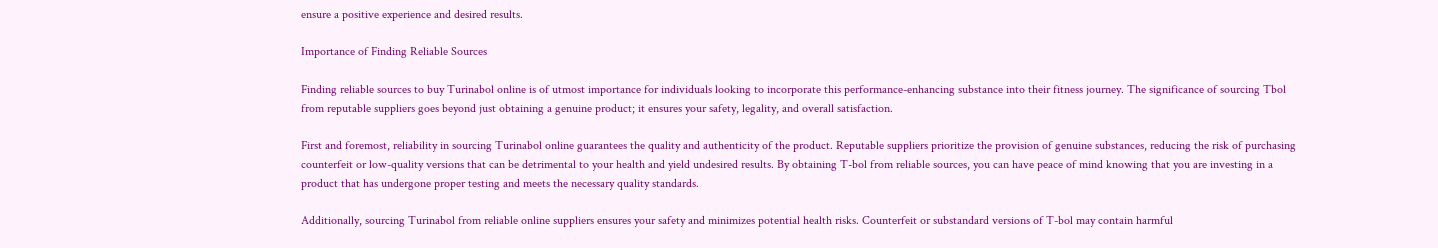ensure a positive experience and desired results.

Importance of Finding Reliable Sources

Finding reliable sources to buy Turinabol online is of utmost importance for individuals looking to incorporate this performance-enhancing substance into their fitness journey. The significance of sourcing Tbol from reputable suppliers goes beyond just obtaining a genuine product; it ensures your safety, legality, and overall satisfaction.

First and foremost, reliability in sourcing Turinabol online guarantees the quality and authenticity of the product. Reputable suppliers prioritize the provision of genuine substances, reducing the risk of purchasing counterfeit or low-quality versions that can be detrimental to your health and yield undesired results. By obtaining T-bol from reliable sources, you can have peace of mind knowing that you are investing in a product that has undergone proper testing and meets the necessary quality standards.

Additionally, sourcing Turinabol from reliable online suppliers ensures your safety and minimizes potential health risks. Counterfeit or substandard versions of T-bol may contain harmful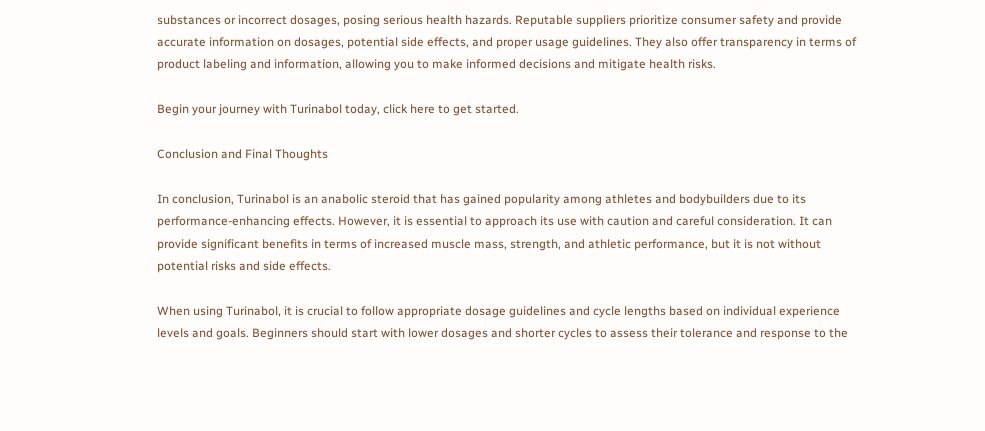substances or incorrect dosages, posing serious health hazards. Reputable suppliers prioritize consumer safety and provide accurate information on dosages, potential side effects, and proper usage guidelines. They also offer transparency in terms of product labeling and information, allowing you to make informed decisions and mitigate health risks.

Begin your journey with Turinabol today, click here to get started.

Conclusion and Final Thoughts

In conclusion, Turinabol is an anabolic steroid that has gained popularity among athletes and bodybuilders due to its performance-enhancing effects. However, it is essential to approach its use with caution and careful consideration. It can provide significant benefits in terms of increased muscle mass, strength, and athletic performance, but it is not without potential risks and side effects.

When using Turinabol, it is crucial to follow appropriate dosage guidelines and cycle lengths based on individual experience levels and goals. Beginners should start with lower dosages and shorter cycles to assess their tolerance and response to the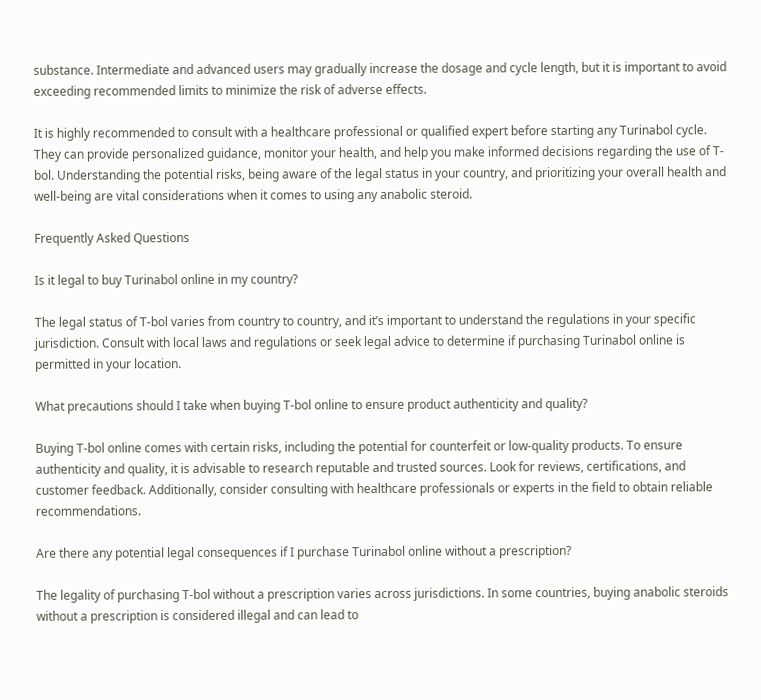substance. Intermediate and advanced users may gradually increase the dosage and cycle length, but it is important to avoid exceeding recommended limits to minimize the risk of adverse effects.

It is highly recommended to consult with a healthcare professional or qualified expert before starting any Turinabol cycle. They can provide personalized guidance, monitor your health, and help you make informed decisions regarding the use of T-bol. Understanding the potential risks, being aware of the legal status in your country, and prioritizing your overall health and well-being are vital considerations when it comes to using any anabolic steroid.

Frequently Asked Questions

Is it legal to buy Turinabol online in my country?

The legal status of T-bol varies from country to country, and it’s important to understand the regulations in your specific jurisdiction. Consult with local laws and regulations or seek legal advice to determine if purchasing Turinabol online is permitted in your location.

What precautions should I take when buying T-bol online to ensure product authenticity and quality?

Buying T-bol online comes with certain risks, including the potential for counterfeit or low-quality products. To ensure authenticity and quality, it is advisable to research reputable and trusted sources. Look for reviews, certifications, and customer feedback. Additionally, consider consulting with healthcare professionals or experts in the field to obtain reliable recommendations.

Are there any potential legal consequences if I purchase Turinabol online without a prescription?

The legality of purchasing T-bol without a prescription varies across jurisdictions. In some countries, buying anabolic steroids without a prescription is considered illegal and can lead to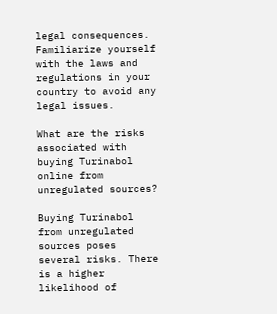legal consequences. Familiarize yourself with the laws and regulations in your country to avoid any legal issues.

What are the risks associated with buying Turinabol online from unregulated sources?

Buying Turinabol from unregulated sources poses several risks. There is a higher likelihood of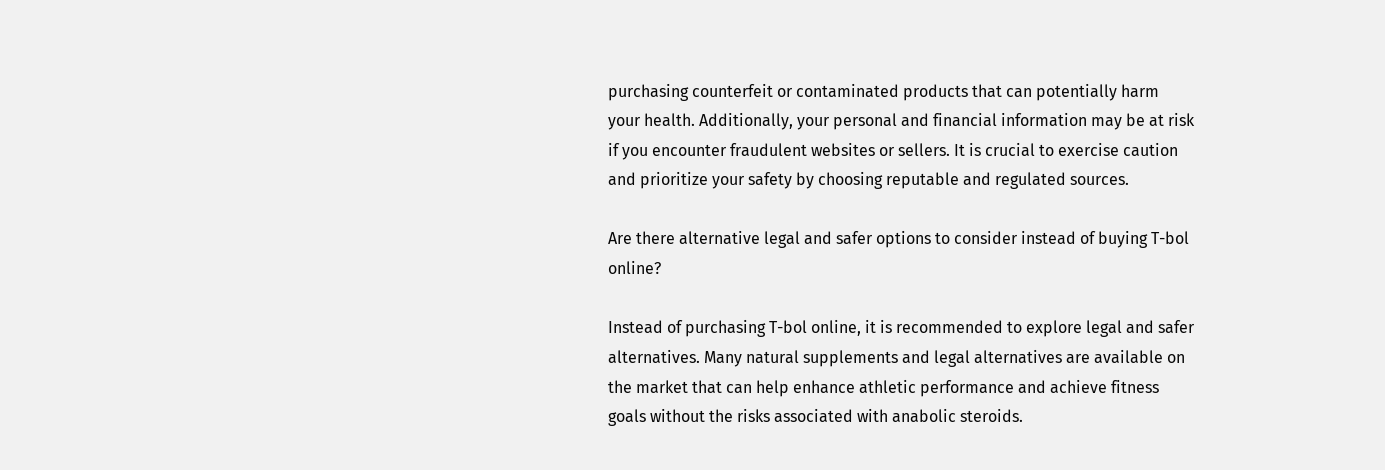purchasing counterfeit or contaminated products that can potentially harm your health. Additionally, your personal and financial information may be at risk if you encounter fraudulent websites or sellers. It is crucial to exercise caution and prioritize your safety by choosing reputable and regulated sources.

Are there alternative legal and safer options to consider instead of buying T-bol online?

Instead of purchasing T-bol online, it is recommended to explore legal and safer alternatives. Many natural supplements and legal alternatives are available on the market that can help enhance athletic performance and achieve fitness goals without the risks associated with anabolic steroids.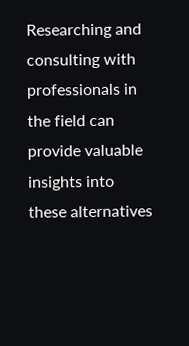Researching and consulting with professionals in the field can provide valuable insights into these alternatives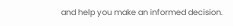and help you make an informed decision.